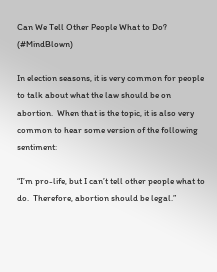Can We Tell Other People What to Do? (#MindBlown)

In election seasons, it is very common for people to talk about what the law should be on abortion.  When that is the topic, it is also very common to hear some version of the following sentiment:

“I’m pro-life, but I can’t tell other people what to do.  Therefore, abortion should be legal.”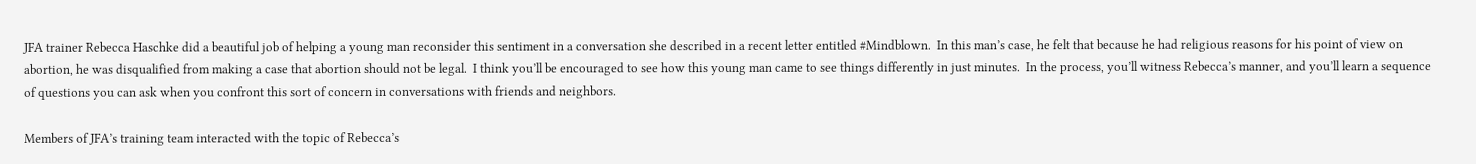JFA trainer Rebecca Haschke did a beautiful job of helping a young man reconsider this sentiment in a conversation she described in a recent letter entitled #Mindblown.  In this man’s case, he felt that because he had religious reasons for his point of view on abortion, he was disqualified from making a case that abortion should not be legal.  I think you’ll be encouraged to see how this young man came to see things differently in just minutes.  In the process, you’ll witness Rebecca’s manner, and you’ll learn a sequence of questions you can ask when you confront this sort of concern in conversations with friends and neighbors.

Members of JFA’s training team interacted with the topic of Rebecca’s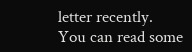letter recently.  You can read some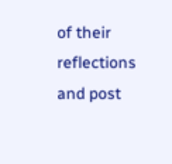of their reflections and post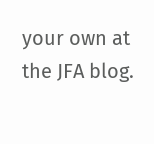your own at the JFA blog.